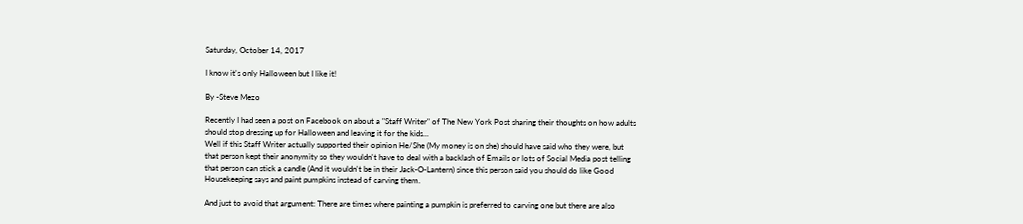Saturday, October 14, 2017

I know it's only Halloween but I like it!

By -Steve Mezo

Recently I had seen a post on Facebook on about a "Staff Writer" of The New York Post sharing their thoughts on how adults should stop dressing up for Halloween and leaving it for the kids...
Well if this Staff Writer actually supported their opinion He/She (My money is on she) should have said who they were, but that person kept their anonymity so they wouldn't have to deal with a backlash of Emails or lots of Social Media post telling that person can stick a candle (And it wouldn't be in their Jack-O-Lantern) since this person said you should do like Good Housekeeping says and paint pumpkins instead of carving them.

And just to avoid that argument: There are times where painting a pumpkin is preferred to carving one but there are also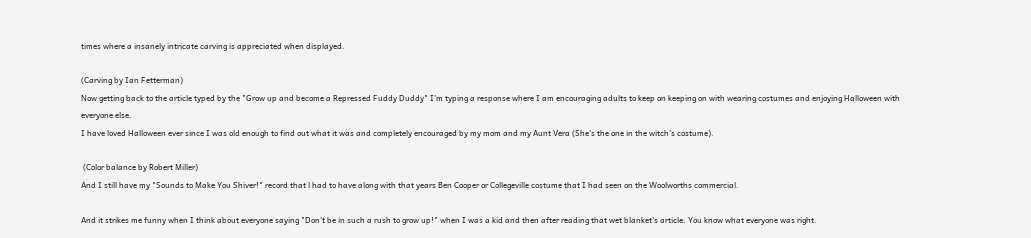times where a insanely intricate carving is appreciated when displayed.

(Carving by Ian Fetterman)
Now getting back to the article typed by the "Grow up and become a Repressed Fuddy Duddy" I'm typing a response where I am encouraging adults to keep on keeping on with wearing costumes and enjoying Halloween with everyone else.
I have loved Halloween ever since I was old enough to find out what it was and completely encouraged by my mom and my Aunt Vera (She's the one in the witch's costume).

 (Color balance by Robert Miller)
And I still have my "Sounds to Make You Shiver!" record that l had to have along with that years Ben Cooper or Collegeville costume that I had seen on the Woolworths commercial.

And it strikes me funny when I think about everyone saying "Don't be in such a rush to grow up!" when I was a kid and then after reading that wet blanket's article. You know what everyone was right.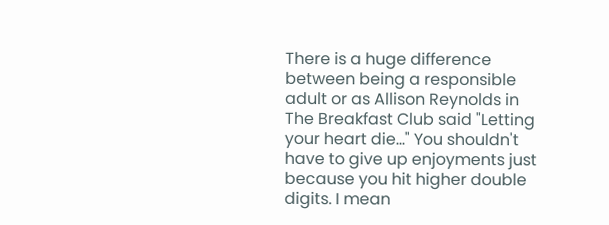There is a huge difference between being a responsible adult or as Allison Reynolds in The Breakfast Club said "Letting your heart die..." You shouldn't have to give up enjoyments just because you hit higher double digits. I mean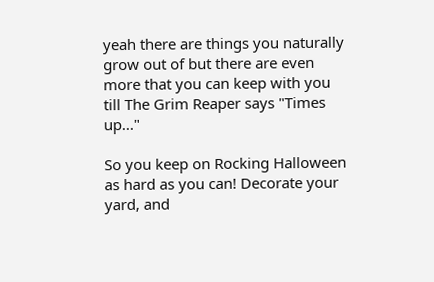yeah there are things you naturally grow out of but there are even more that you can keep with you till The Grim Reaper says "Times up..."

So you keep on Rocking Halloween as hard as you can! Decorate your yard, and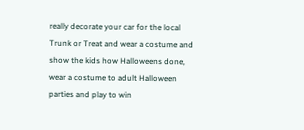really decorate your car for the local Trunk or Treat and wear a costume and show the kids how Halloweens done, wear a costume to adult Halloween parties and play to win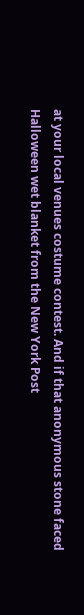at your local venues costume contest. And if that anonymous stone faced Halloween wet blanket from the New York Post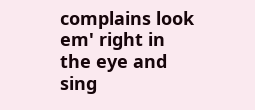complains look em' right in the eye and sing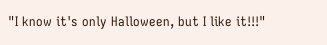"I know it's only Halloween, but I like it!!!"